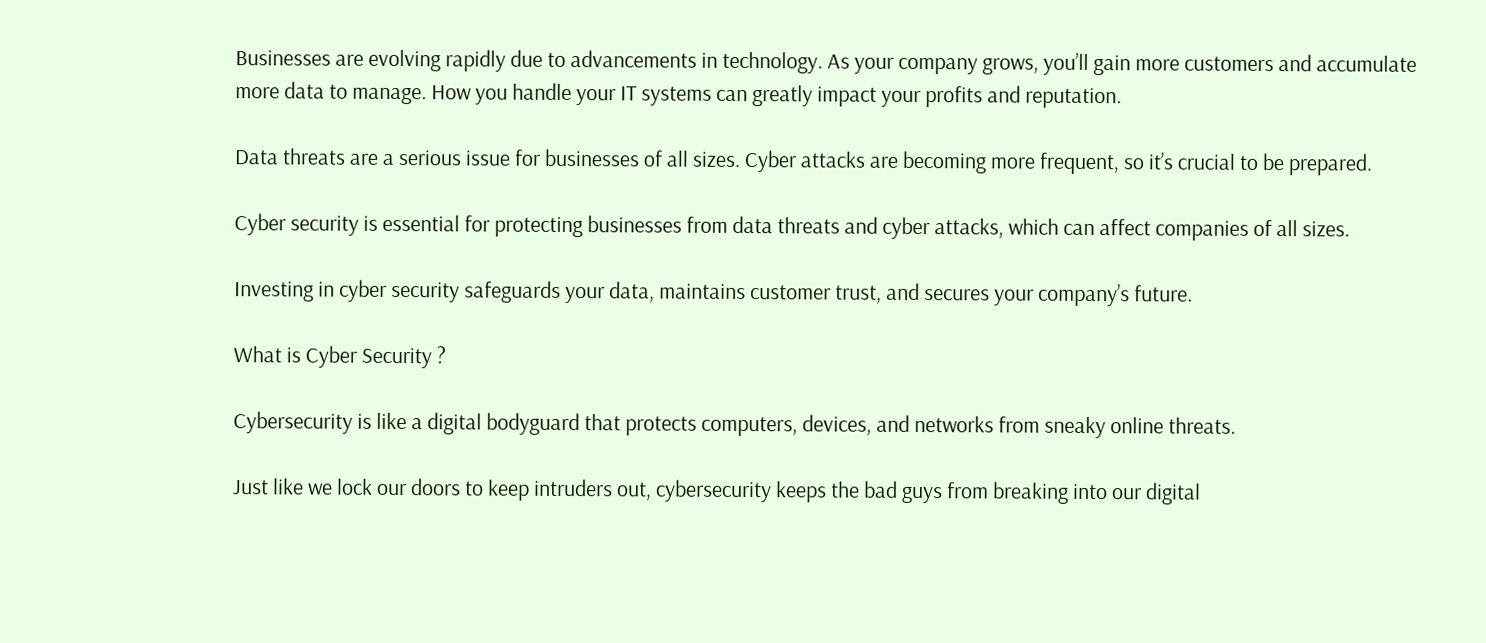Businesses are evolving rapidly due to advancements in technology. As your company grows, you’ll gain more customers and accumulate more data to manage. How you handle your IT systems can greatly impact your profits and reputation.

Data threats are a serious issue for businesses of all sizes. Cyber attacks are becoming more frequent, so it’s crucial to be prepared.

Cyber security is essential for protecting businesses from data threats and cyber attacks, which can affect companies of all sizes.

Investing in cyber security safeguards your data, maintains customer trust, and secures your company’s future.

What is Cyber Security ?

Cybersecurity is like a digital bodyguard that protects computers, devices, and networks from sneaky online threats.

Just like we lock our doors to keep intruders out, cybersecurity keeps the bad guys from breaking into our digital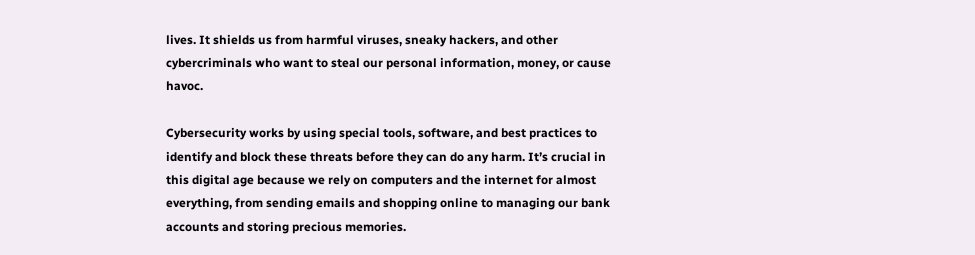lives. It shields us from harmful viruses, sneaky hackers, and other cybercriminals who want to steal our personal information, money, or cause havoc.

Cybersecurity works by using special tools, software, and best practices to identify and block these threats before they can do any harm. It’s crucial in this digital age because we rely on computers and the internet for almost everything, from sending emails and shopping online to managing our bank accounts and storing precious memories.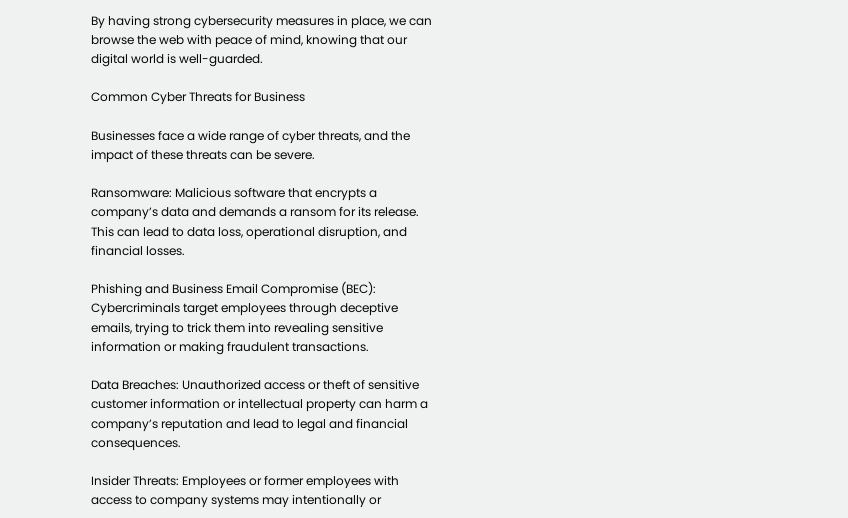By having strong cybersecurity measures in place, we can browse the web with peace of mind, knowing that our digital world is well-guarded.

Common Cyber Threats for Business

Businesses face a wide range of cyber threats, and the impact of these threats can be severe.

Ransomware: Malicious software that encrypts a company’s data and demands a ransom for its release. This can lead to data loss, operational disruption, and financial losses.

Phishing and Business Email Compromise (BEC): Cybercriminals target employees through deceptive emails, trying to trick them into revealing sensitive information or making fraudulent transactions.

Data Breaches: Unauthorized access or theft of sensitive customer information or intellectual property can harm a company’s reputation and lead to legal and financial consequences.

Insider Threats: Employees or former employees with access to company systems may intentionally or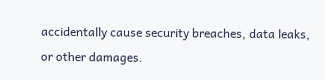accidentally cause security breaches, data leaks, or other damages.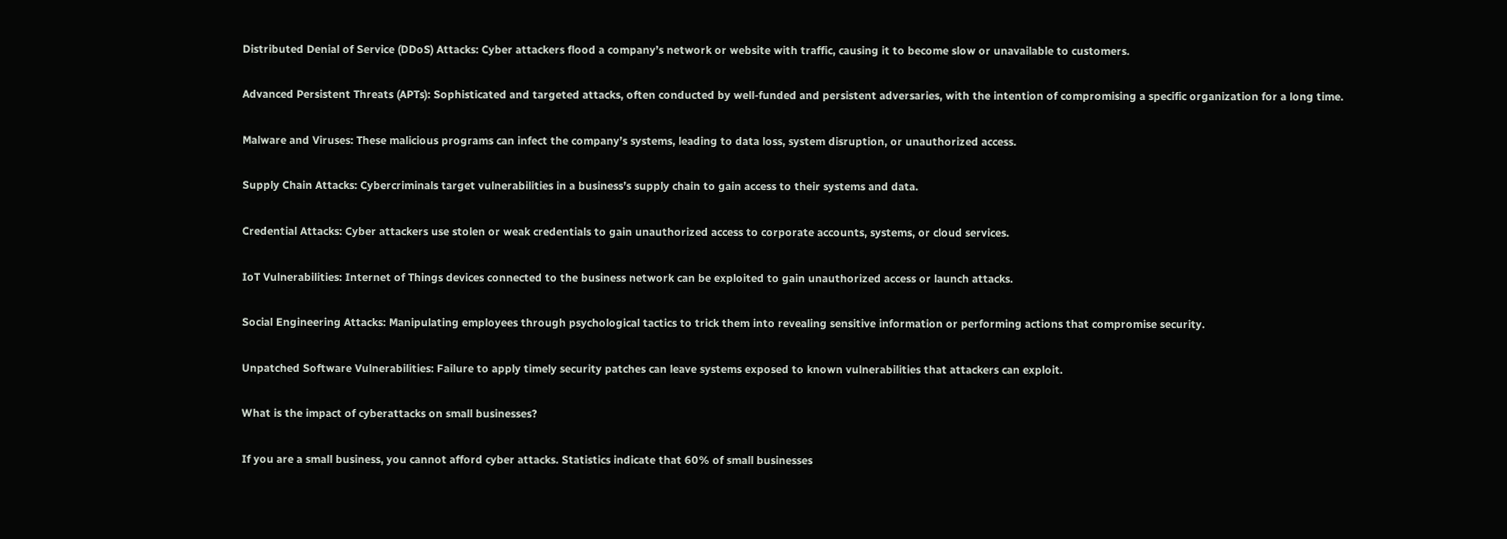Distributed Denial of Service (DDoS) Attacks: Cyber attackers flood a company’s network or website with traffic, causing it to become slow or unavailable to customers.

Advanced Persistent Threats (APTs): Sophisticated and targeted attacks, often conducted by well-funded and persistent adversaries, with the intention of compromising a specific organization for a long time.

Malware and Viruses: These malicious programs can infect the company’s systems, leading to data loss, system disruption, or unauthorized access.

Supply Chain Attacks: Cybercriminals target vulnerabilities in a business’s supply chain to gain access to their systems and data.

Credential Attacks: Cyber attackers use stolen or weak credentials to gain unauthorized access to corporate accounts, systems, or cloud services.

IoT Vulnerabilities: Internet of Things devices connected to the business network can be exploited to gain unauthorized access or launch attacks.

Social Engineering Attacks: Manipulating employees through psychological tactics to trick them into revealing sensitive information or performing actions that compromise security.

Unpatched Software Vulnerabilities: Failure to apply timely security patches can leave systems exposed to known vulnerabilities that attackers can exploit.

What is the impact of cyberattacks on small businesses?

If you are a small business, you cannot afford cyber attacks. Statistics indicate that 60% of small businesses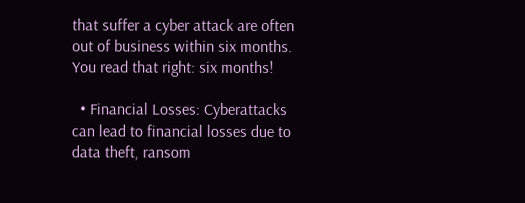that suffer a cyber attack are often out of business within six months. You read that right: six months!

  • Financial Losses: Cyberattacks can lead to financial losses due to data theft, ransom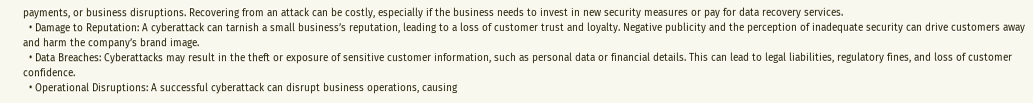payments, or business disruptions. Recovering from an attack can be costly, especially if the business needs to invest in new security measures or pay for data recovery services.
  • Damage to Reputation: A cyberattack can tarnish a small business’s reputation, leading to a loss of customer trust and loyalty. Negative publicity and the perception of inadequate security can drive customers away and harm the company’s brand image.
  • Data Breaches: Cyberattacks may result in the theft or exposure of sensitive customer information, such as personal data or financial details. This can lead to legal liabilities, regulatory fines, and loss of customer confidence.
  • Operational Disruptions: A successful cyberattack can disrupt business operations, causing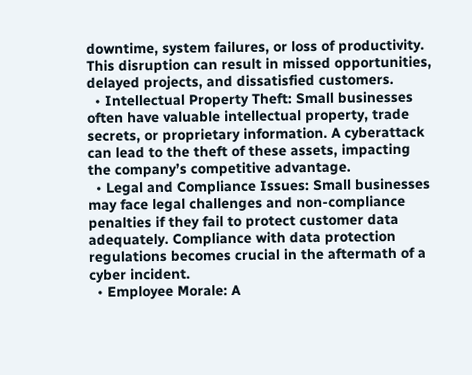downtime, system failures, or loss of productivity. This disruption can result in missed opportunities, delayed projects, and dissatisfied customers.
  • Intellectual Property Theft: Small businesses often have valuable intellectual property, trade secrets, or proprietary information. A cyberattack can lead to the theft of these assets, impacting the company’s competitive advantage.
  • Legal and Compliance Issues: Small businesses may face legal challenges and non-compliance penalties if they fail to protect customer data adequately. Compliance with data protection regulations becomes crucial in the aftermath of a cyber incident.
  • Employee Morale: A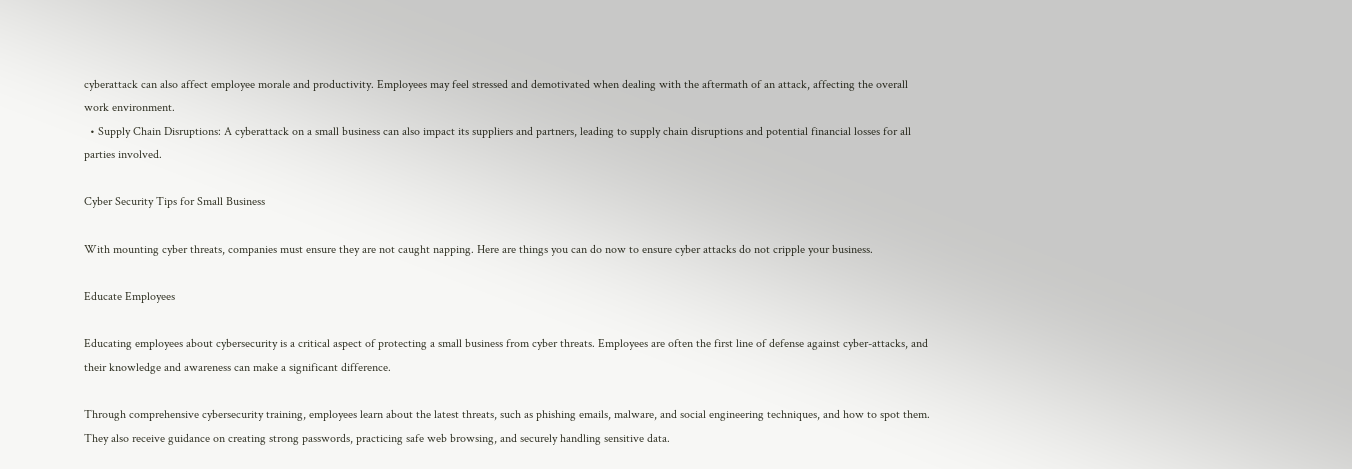cyberattack can also affect employee morale and productivity. Employees may feel stressed and demotivated when dealing with the aftermath of an attack, affecting the overall work environment.
  • Supply Chain Disruptions: A cyberattack on a small business can also impact its suppliers and partners, leading to supply chain disruptions and potential financial losses for all parties involved.

Cyber Security Tips for Small Business

With mounting cyber threats, companies must ensure they are not caught napping. Here are things you can do now to ensure cyber attacks do not cripple your business.

Educate Employees

Educating employees about cybersecurity is a critical aspect of protecting a small business from cyber threats. Employees are often the first line of defense against cyber-attacks, and their knowledge and awareness can make a significant difference.

Through comprehensive cybersecurity training, employees learn about the latest threats, such as phishing emails, malware, and social engineering techniques, and how to spot them. They also receive guidance on creating strong passwords, practicing safe web browsing, and securely handling sensitive data.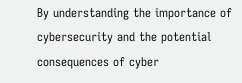By understanding the importance of cybersecurity and the potential consequences of cyber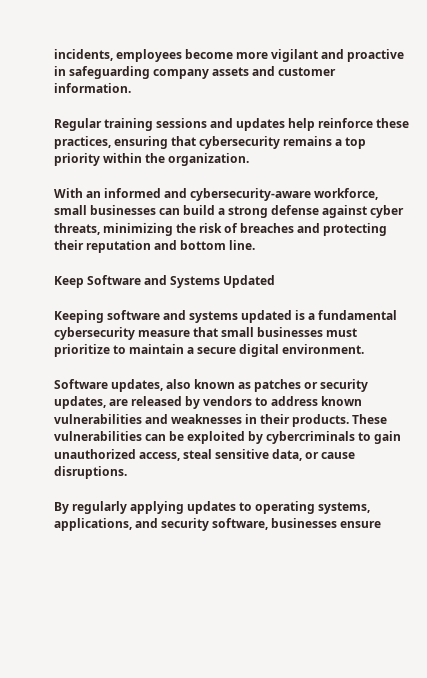incidents, employees become more vigilant and proactive in safeguarding company assets and customer information.

Regular training sessions and updates help reinforce these practices, ensuring that cybersecurity remains a top priority within the organization.

With an informed and cybersecurity-aware workforce, small businesses can build a strong defense against cyber threats, minimizing the risk of breaches and protecting their reputation and bottom line.

Keep Software and Systems Updated

Keeping software and systems updated is a fundamental cybersecurity measure that small businesses must prioritize to maintain a secure digital environment.

Software updates, also known as patches or security updates, are released by vendors to address known vulnerabilities and weaknesses in their products. These vulnerabilities can be exploited by cybercriminals to gain unauthorized access, steal sensitive data, or cause disruptions.

By regularly applying updates to operating systems, applications, and security software, businesses ensure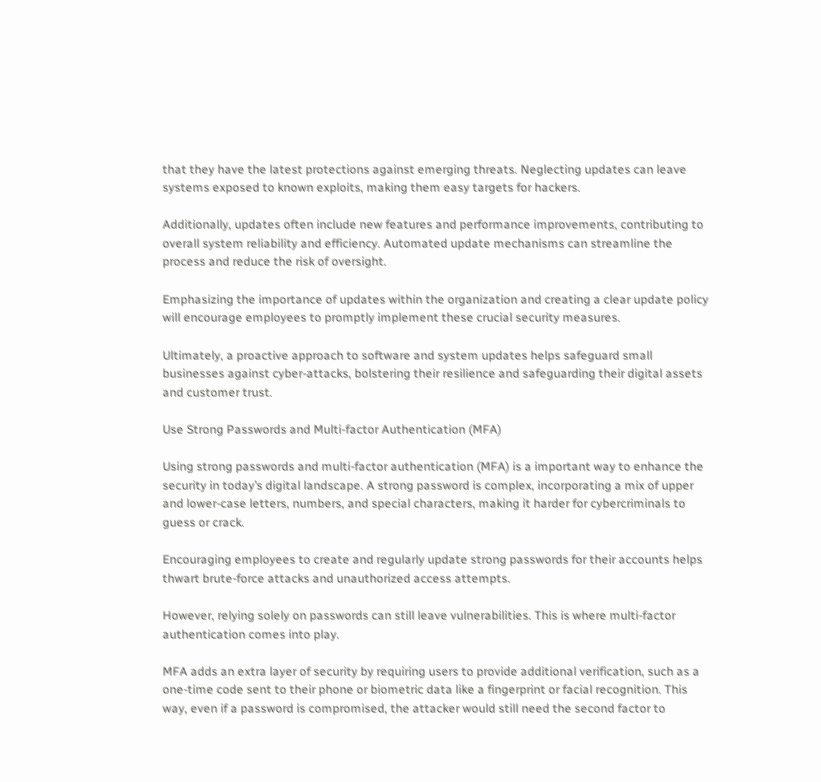that they have the latest protections against emerging threats. Neglecting updates can leave systems exposed to known exploits, making them easy targets for hackers.

Additionally, updates often include new features and performance improvements, contributing to overall system reliability and efficiency. Automated update mechanisms can streamline the process and reduce the risk of oversight.

Emphasizing the importance of updates within the organization and creating a clear update policy will encourage employees to promptly implement these crucial security measures.

Ultimately, a proactive approach to software and system updates helps safeguard small businesses against cyber-attacks, bolstering their resilience and safeguarding their digital assets and customer trust.

Use Strong Passwords and Multi-factor Authentication (MFA)

Using strong passwords and multi-factor authentication (MFA) is a important way to enhance the security in today’s digital landscape. A strong password is complex, incorporating a mix of upper and lower-case letters, numbers, and special characters, making it harder for cybercriminals to guess or crack.

Encouraging employees to create and regularly update strong passwords for their accounts helps thwart brute-force attacks and unauthorized access attempts.

However, relying solely on passwords can still leave vulnerabilities. This is where multi-factor authentication comes into play.

MFA adds an extra layer of security by requiring users to provide additional verification, such as a one-time code sent to their phone or biometric data like a fingerprint or facial recognition. This way, even if a password is compromised, the attacker would still need the second factor to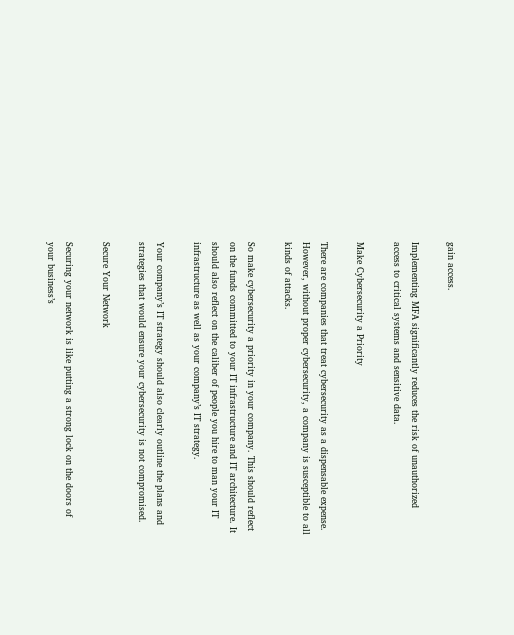gain access.

Implementing MFA significantly reduces the risk of unauthorized access to critical systems and sensitive data.

Make Cybersecurity a Priority

There are companies that treat cybersecurity as a dispensable expense. However, without proper cybersecurity, a company is susceptible to all kinds of attacks.

So make cybersecurity a priority in your company. This should reflect on the funds committed to your IT infrastructure and IT architecture. It should also reflect on the caliber of people you hire to man your IT infrastructure as well as your company’s IT strategy.

Your company’s IT strategy should also clearly outline the plans and strategies that would ensure your cybersecurity is not compromised.

Secure Your Network

Securing your network is like putting a strong lock on the doors of your business’s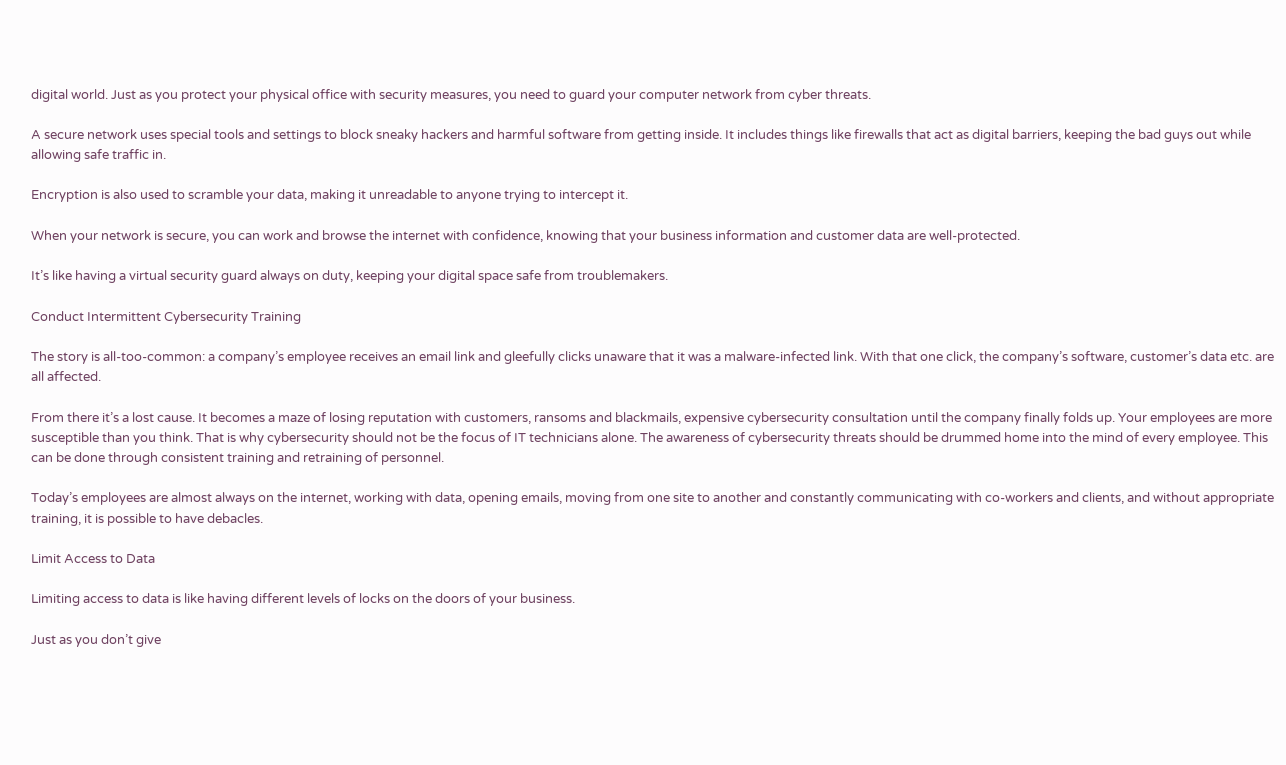digital world. Just as you protect your physical office with security measures, you need to guard your computer network from cyber threats.

A secure network uses special tools and settings to block sneaky hackers and harmful software from getting inside. It includes things like firewalls that act as digital barriers, keeping the bad guys out while allowing safe traffic in.

Encryption is also used to scramble your data, making it unreadable to anyone trying to intercept it.

When your network is secure, you can work and browse the internet with confidence, knowing that your business information and customer data are well-protected.

It’s like having a virtual security guard always on duty, keeping your digital space safe from troublemakers.

Conduct Intermittent Cybersecurity Training

The story is all-too-common: a company’s employee receives an email link and gleefully clicks unaware that it was a malware-infected link. With that one click, the company’s software, customer’s data etc. are all affected.

From there it’s a lost cause. It becomes a maze of losing reputation with customers, ransoms and blackmails, expensive cybersecurity consultation until the company finally folds up. Your employees are more susceptible than you think. That is why cybersecurity should not be the focus of IT technicians alone. The awareness of cybersecurity threats should be drummed home into the mind of every employee. This can be done through consistent training and retraining of personnel.

Today’s employees are almost always on the internet, working with data, opening emails, moving from one site to another and constantly communicating with co-workers and clients, and without appropriate training, it is possible to have debacles.

Limit Access to Data

Limiting access to data is like having different levels of locks on the doors of your business.

Just as you don’t give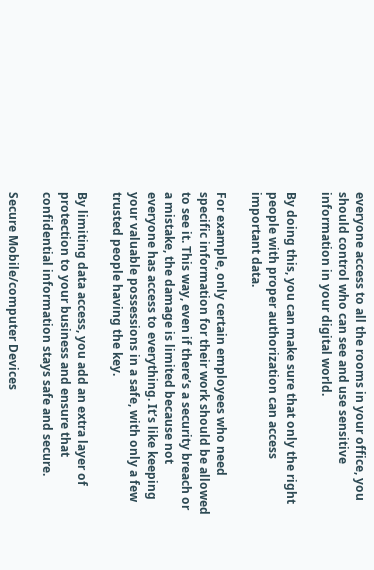everyone access to all the rooms in your office, you should control who can see and use sensitive information in your digital world.

By doing this, you can make sure that only the right people with proper authorization can access important data.

For example, only certain employees who need specific information for their work should be allowed to see it. This way, even if there’s a security breach or a mistake, the damage is limited because not everyone has access to everything. It’s like keeping your valuable possessions in a safe, with only a few trusted people having the key.

By limiting data access, you add an extra layer of protection to your business and ensure that confidential information stays safe and secure.

Secure Mobile/computer Devices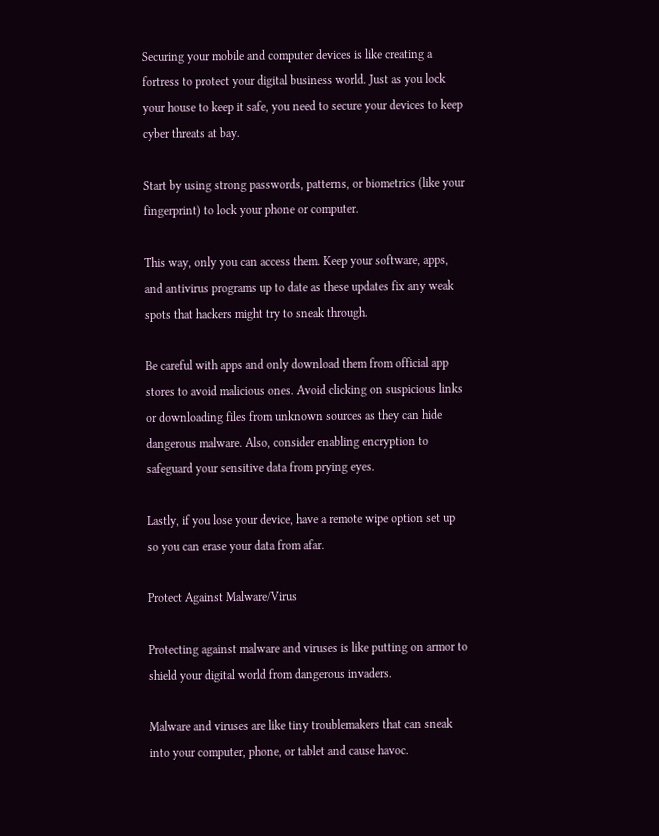Securing your mobile and computer devices is like creating a fortress to protect your digital business world. Just as you lock your house to keep it safe, you need to secure your devices to keep cyber threats at bay.

Start by using strong passwords, patterns, or biometrics (like your fingerprint) to lock your phone or computer.

This way, only you can access them. Keep your software, apps, and antivirus programs up to date as these updates fix any weak spots that hackers might try to sneak through.

Be careful with apps and only download them from official app stores to avoid malicious ones. Avoid clicking on suspicious links or downloading files from unknown sources as they can hide dangerous malware. Also, consider enabling encryption to safeguard your sensitive data from prying eyes.

Lastly, if you lose your device, have a remote wipe option set up so you can erase your data from afar.

Protect Against Malware/Virus

Protecting against malware and viruses is like putting on armor to shield your digital world from dangerous invaders.

Malware and viruses are like tiny troublemakers that can sneak into your computer, phone, or tablet and cause havoc.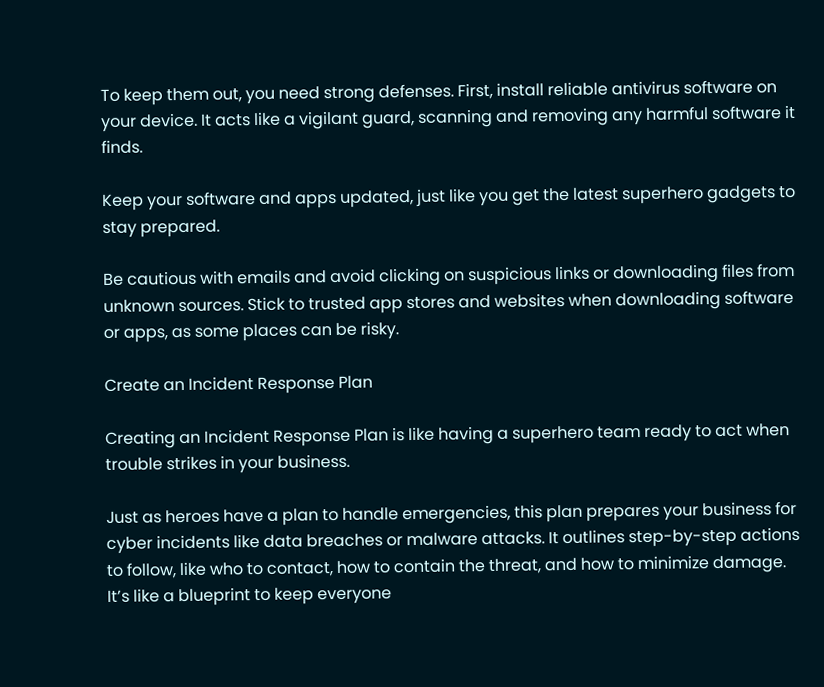To keep them out, you need strong defenses. First, install reliable antivirus software on your device. It acts like a vigilant guard, scanning and removing any harmful software it finds.

Keep your software and apps updated, just like you get the latest superhero gadgets to stay prepared.

Be cautious with emails and avoid clicking on suspicious links or downloading files from unknown sources. Stick to trusted app stores and websites when downloading software or apps, as some places can be risky.

Create an Incident Response Plan

Creating an Incident Response Plan is like having a superhero team ready to act when trouble strikes in your business.

Just as heroes have a plan to handle emergencies, this plan prepares your business for cyber incidents like data breaches or malware attacks. It outlines step-by-step actions to follow, like who to contact, how to contain the threat, and how to minimize damage. It’s like a blueprint to keep everyone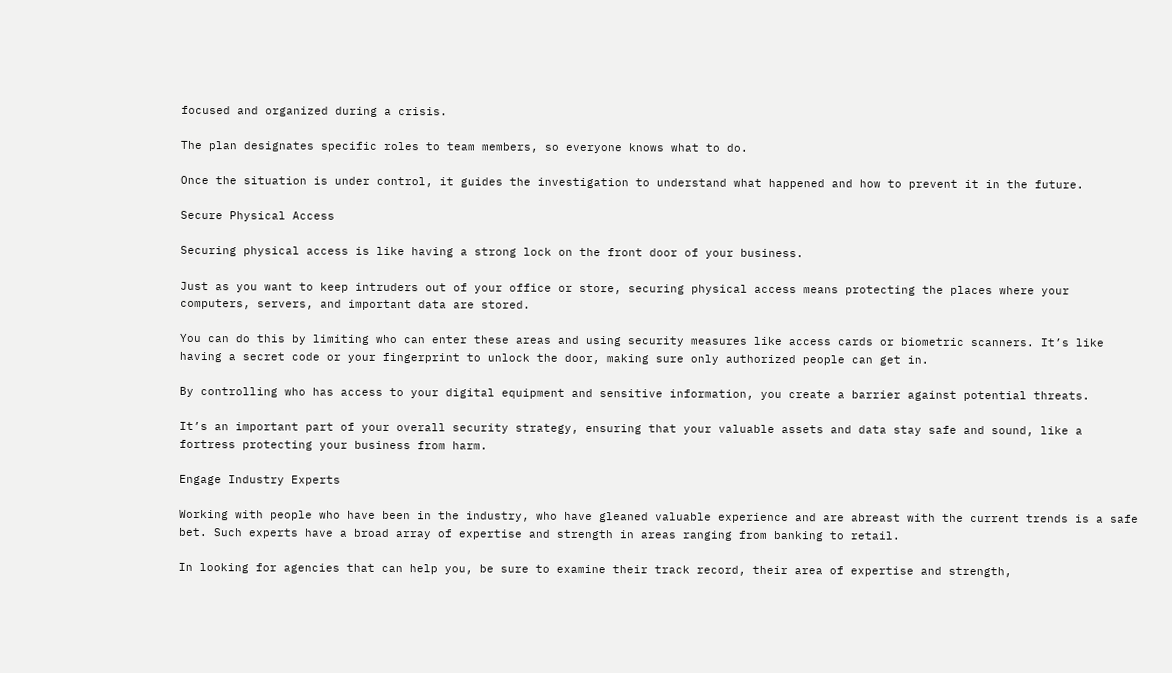focused and organized during a crisis.

The plan designates specific roles to team members, so everyone knows what to do.

Once the situation is under control, it guides the investigation to understand what happened and how to prevent it in the future.

Secure Physical Access

Securing physical access is like having a strong lock on the front door of your business.

Just as you want to keep intruders out of your office or store, securing physical access means protecting the places where your computers, servers, and important data are stored.

You can do this by limiting who can enter these areas and using security measures like access cards or biometric scanners. It’s like having a secret code or your fingerprint to unlock the door, making sure only authorized people can get in.

By controlling who has access to your digital equipment and sensitive information, you create a barrier against potential threats.

It’s an important part of your overall security strategy, ensuring that your valuable assets and data stay safe and sound, like a fortress protecting your business from harm.

Engage Industry Experts

Working with people who have been in the industry, who have gleaned valuable experience and are abreast with the current trends is a safe bet. Such experts have a broad array of expertise and strength in areas ranging from banking to retail.

In looking for agencies that can help you, be sure to examine their track record, their area of expertise and strength,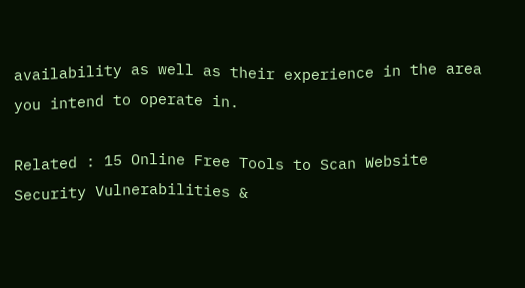availability as well as their experience in the area you intend to operate in.

Related : 15 Online Free Tools to Scan Website Security Vulnerabilities &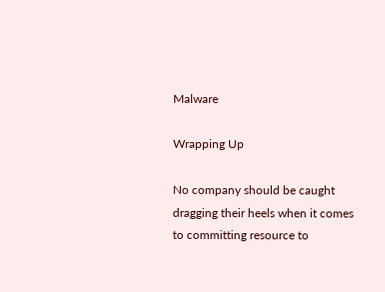Malware

Wrapping Up

No company should be caught dragging their heels when it comes to committing resource to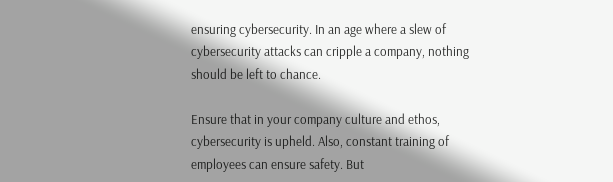ensuring cybersecurity. In an age where a slew of cybersecurity attacks can cripple a company, nothing should be left to chance.

Ensure that in your company culture and ethos, cybersecurity is upheld. Also, constant training of employees can ensure safety. But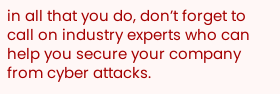in all that you do, don’t forget to call on industry experts who can help you secure your company from cyber attacks.